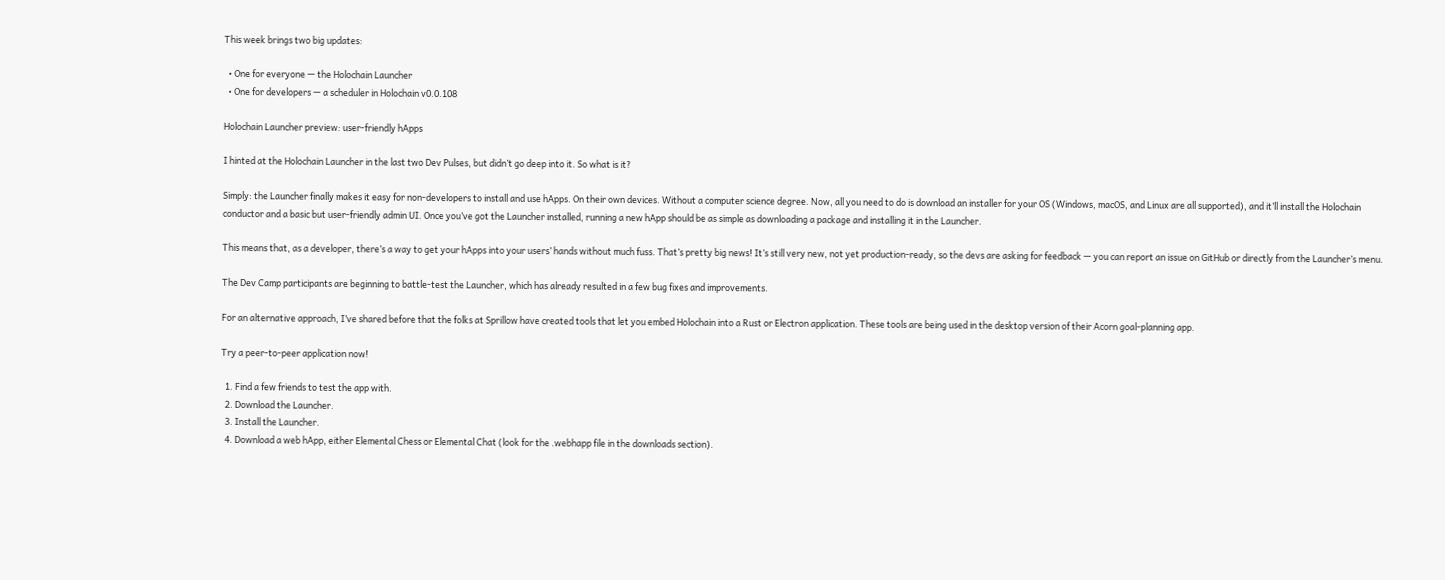This week brings two big updates:

  • One for everyone — the Holochain Launcher
  • One for developers — a scheduler in Holochain v0.0.108

Holochain Launcher preview: user-friendly hApps

I hinted at the Holochain Launcher in the last two Dev Pulses, but didn’t go deep into it. So what is it?

Simply: the Launcher finally makes it easy for non-developers to install and use hApps. On their own devices. Without a computer science degree. Now, all you need to do is download an installer for your OS (Windows, macOS, and Linux are all supported), and it’ll install the Holochain conductor and a basic but user-friendly admin UI. Once you’ve got the Launcher installed, running a new hApp should be as simple as downloading a package and installing it in the Launcher.

This means that, as a developer, there’s a way to get your hApps into your users’ hands without much fuss. That’s pretty big news! It’s still very new, not yet production-ready, so the devs are asking for feedback — you can report an issue on GitHub or directly from the Launcher’s menu.

The Dev Camp participants are beginning to battle-test the Launcher, which has already resulted in a few bug fixes and improvements.

For an alternative approach, I’ve shared before that the folks at Sprillow have created tools that let you embed Holochain into a Rust or Electron application. These tools are being used in the desktop version of their Acorn goal-planning app.

Try a peer-to-peer application now!

  1. Find a few friends to test the app with.
  2. Download the Launcher.
  3. Install the Launcher.
  4. Download a web hApp, either Elemental Chess or Elemental Chat (look for the .webhapp file in the downloads section).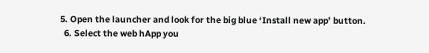5. Open the launcher and look for the big blue ‘Install new app’ button.
  6. Select the web hApp you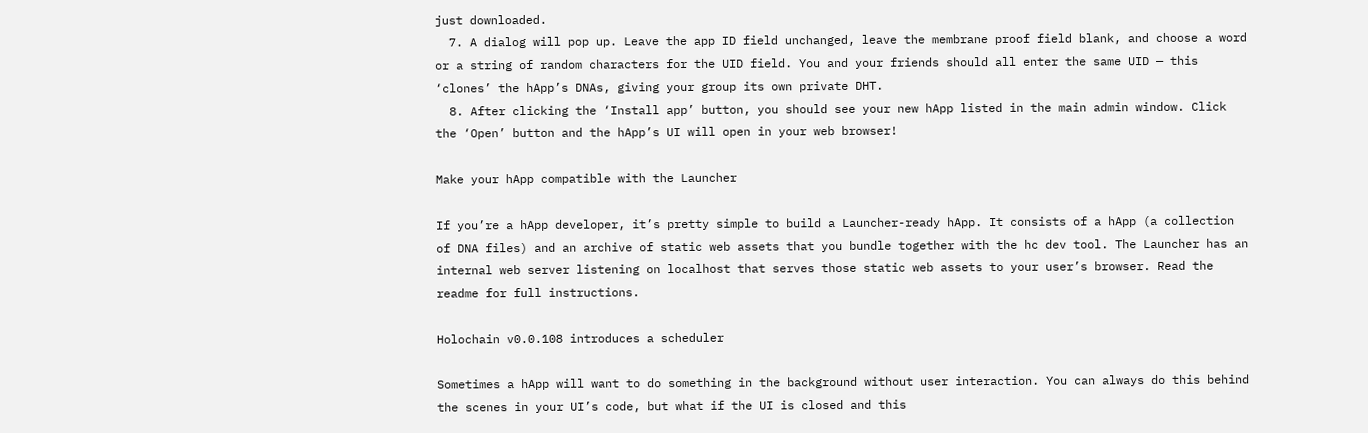just downloaded.
  7. A dialog will pop up. Leave the app ID field unchanged, leave the membrane proof field blank, and choose a word or a string of random characters for the UID field. You and your friends should all enter the same UID — this ‘clones’ the hApp’s DNAs, giving your group its own private DHT.
  8. After clicking the ‘Install app’ button, you should see your new hApp listed in the main admin window. Click the ‘Open’ button and the hApp’s UI will open in your web browser!

Make your hApp compatible with the Launcher

If you’re a hApp developer, it’s pretty simple to build a Launcher-ready hApp. It consists of a hApp (a collection of DNA files) and an archive of static web assets that you bundle together with the hc dev tool. The Launcher has an internal web server listening on localhost that serves those static web assets to your user’s browser. Read the readme for full instructions.

Holochain v0.0.108 introduces a scheduler

Sometimes a hApp will want to do something in the background without user interaction. You can always do this behind the scenes in your UI’s code, but what if the UI is closed and this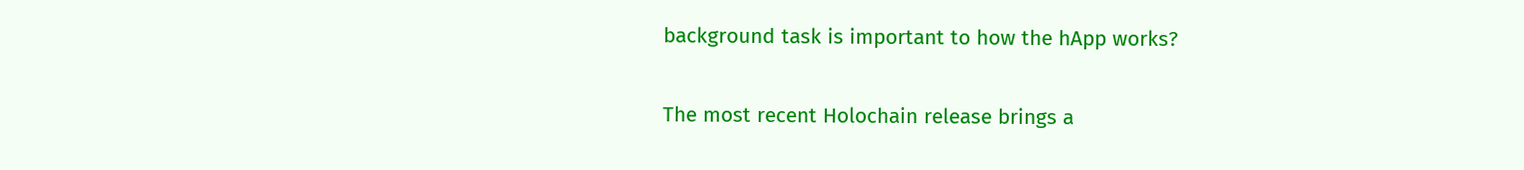background task is important to how the hApp works?

The most recent Holochain release brings a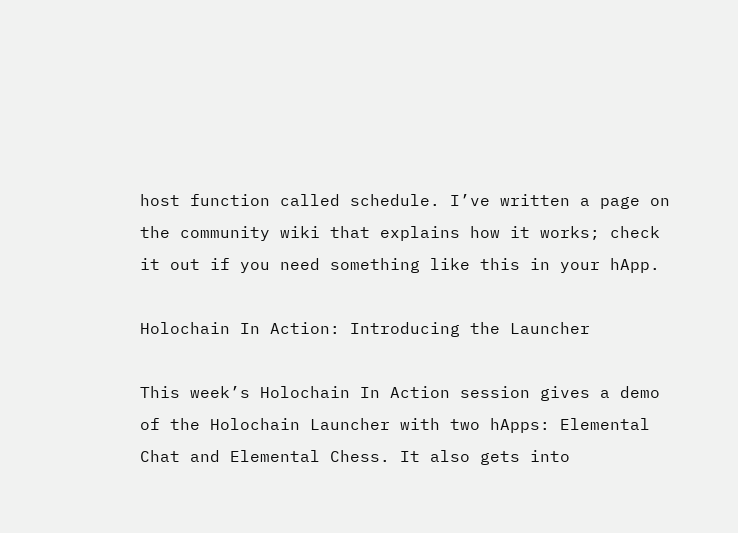host function called schedule. I’ve written a page on the community wiki that explains how it works; check it out if you need something like this in your hApp.

Holochain In Action: Introducing the Launcher

This week’s Holochain In Action session gives a demo of the Holochain Launcher with two hApps: Elemental Chat and Elemental Chess. It also gets into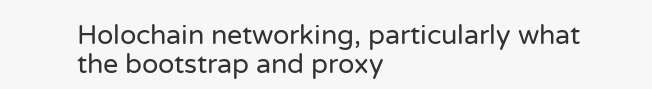Holochain networking, particularly what the bootstrap and proxy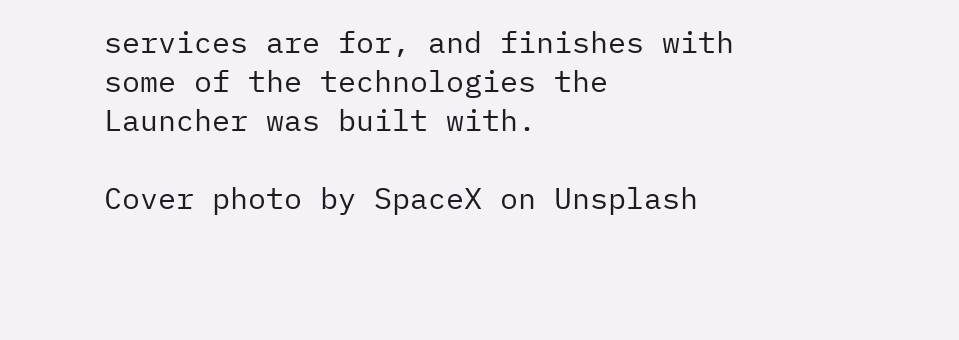services are for, and finishes with some of the technologies the Launcher was built with.

Cover photo by SpaceX on Unsplash